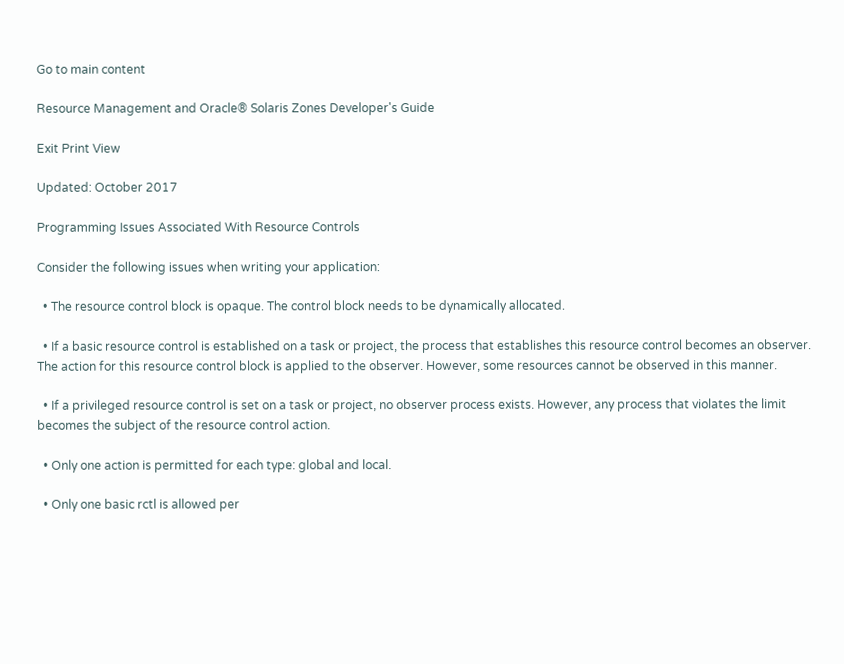Go to main content

Resource Management and Oracle® Solaris Zones Developer's Guide

Exit Print View

Updated: October 2017

Programming Issues Associated With Resource Controls

Consider the following issues when writing your application:

  • The resource control block is opaque. The control block needs to be dynamically allocated.

  • If a basic resource control is established on a task or project, the process that establishes this resource control becomes an observer. The action for this resource control block is applied to the observer. However, some resources cannot be observed in this manner.

  • If a privileged resource control is set on a task or project, no observer process exists. However, any process that violates the limit becomes the subject of the resource control action.

  • Only one action is permitted for each type: global and local.

  • Only one basic rctl is allowed per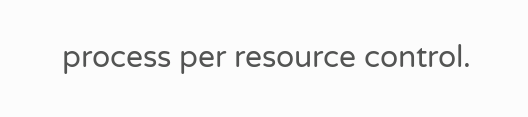process per resource control.